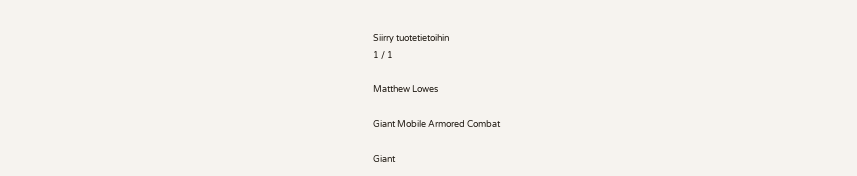Siirry tuotetietoihin
1 / 1

Matthew Lowes

Giant Mobile Armored Combat

Giant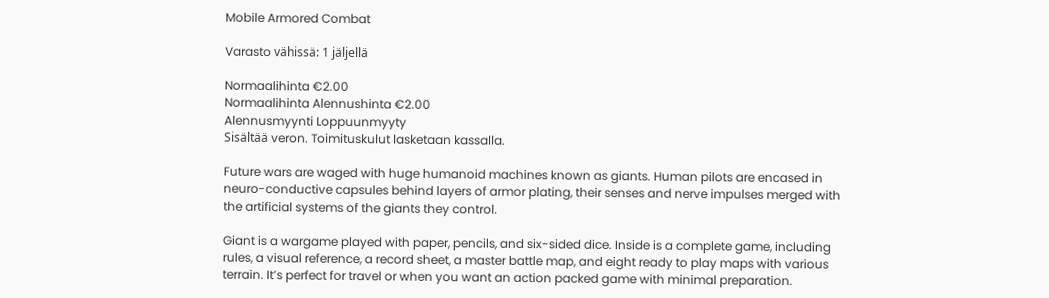Mobile Armored Combat

Varasto vähissä: 1 jäljellä

Normaalihinta €2.00
Normaalihinta Alennushinta €2.00
Alennusmyynti Loppuunmyyty
Sisältää veron. Toimituskulut lasketaan kassalla.

Future wars are waged with huge humanoid machines known as giants. Human pilots are encased in neuro-conductive capsules behind layers of armor plating, their senses and nerve impulses merged with the artificial systems of the giants they control.

Giant is a wargame played with paper, pencils, and six-sided dice. Inside is a complete game, including rules, a visual reference, a record sheet, a master battle map, and eight ready to play maps with various terrain. It’s perfect for travel or when you want an action packed game with minimal preparation.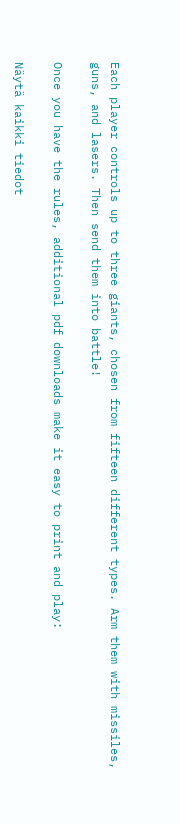Each player controls up to three giants, chosen from fifteen different types. Arm them with missiles, guns, and lasers. Then send them into battle!

Once you have the rules, additional pdf downloads make it easy to print and play:

Näytä kaikki tiedot